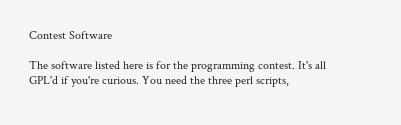Contest Software

The software listed here is for the programming contest. It's all GPL'd if you're curious. You need the three perl scripts,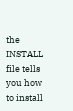the INSTALL file tells you how to install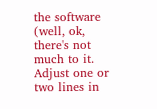the software (well, ok, there's not much to it. Adjust one or two lines in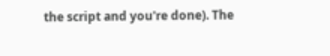the script and you're done). The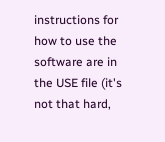instructions for how to use the software are in the USE file (it's not that hard,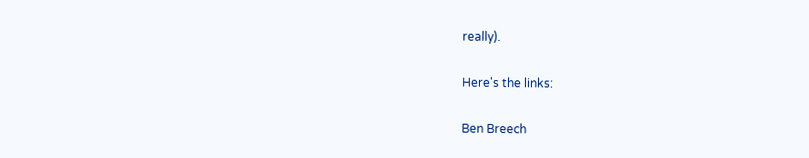really).

Here's the links:

Ben Breech